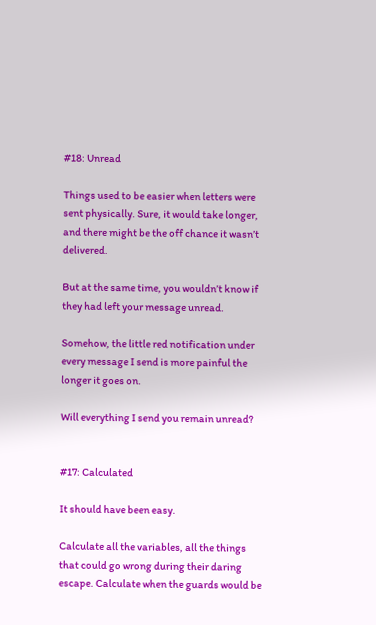#18: Unread

Things used to be easier when letters were sent physically. Sure, it would take longer, and there might be the off chance it wasn’t delivered.

But at the same time, you wouldn’t know if they had left your message unread.

Somehow, the little red notification under every message I send is more painful the longer it goes on.

Will everything I send you remain unread?


#17: Calculated

It should have been easy.

Calculate all the variables, all the things that could go wrong during their daring escape. Calculate when the guards would be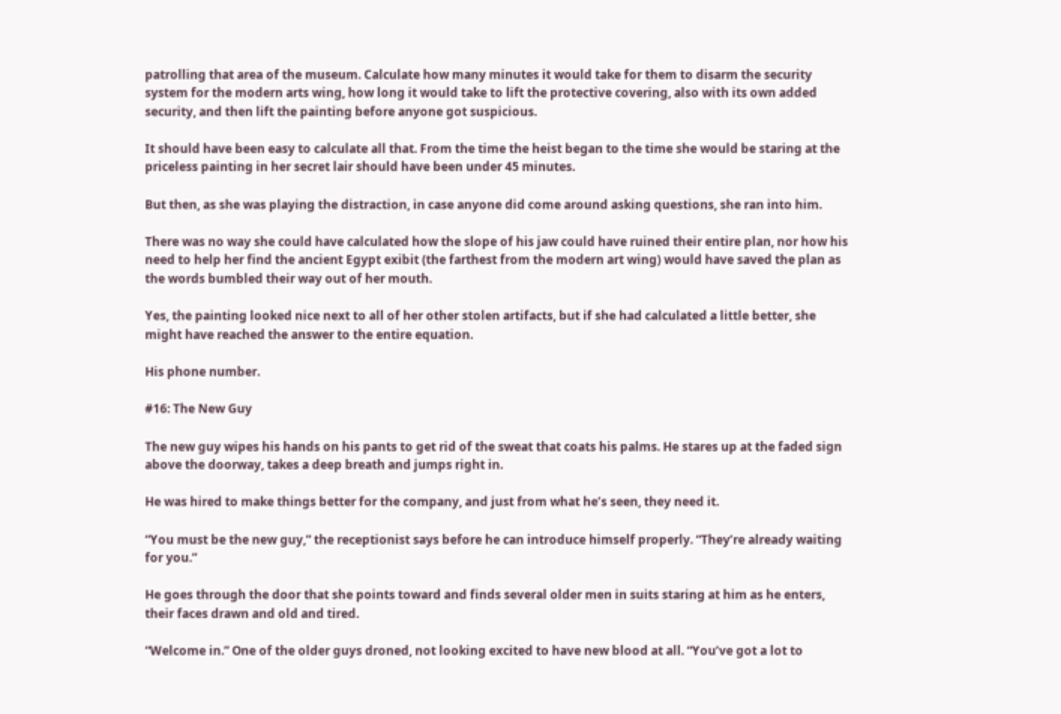patrolling that area of the museum. Calculate how many minutes it would take for them to disarm the security system for the modern arts wing, how long it would take to lift the protective covering, also with its own added security, and then lift the painting before anyone got suspicious.

It should have been easy to calculate all that. From the time the heist began to the time she would be staring at the priceless painting in her secret lair should have been under 45 minutes.

But then, as she was playing the distraction, in case anyone did come around asking questions, she ran into him.

There was no way she could have calculated how the slope of his jaw could have ruined their entire plan, nor how his need to help her find the ancient Egypt exibit (the farthest from the modern art wing) would have saved the plan as the words bumbled their way out of her mouth.

Yes, the painting looked nice next to all of her other stolen artifacts, but if she had calculated a little better, she might have reached the answer to the entire equation.

His phone number.

#16: The New Guy

The new guy wipes his hands on his pants to get rid of the sweat that coats his palms. He stares up at the faded sign above the doorway, takes a deep breath and jumps right in.

He was hired to make things better for the company, and just from what he’s seen, they need it.

“You must be the new guy,” the receptionist says before he can introduce himself properly. “They’re already waiting for you.”

He goes through the door that she points toward and finds several older men in suits staring at him as he enters, their faces drawn and old and tired.

“Welcome in.” One of the older guys droned, not looking excited to have new blood at all. “You’ve got a lot to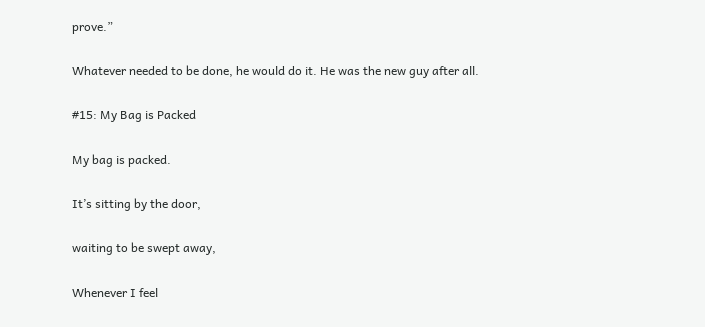prove.”

Whatever needed to be done, he would do it. He was the new guy after all.

#15: My Bag is Packed

My bag is packed.

It’s sitting by the door,

waiting to be swept away,

Whenever I feel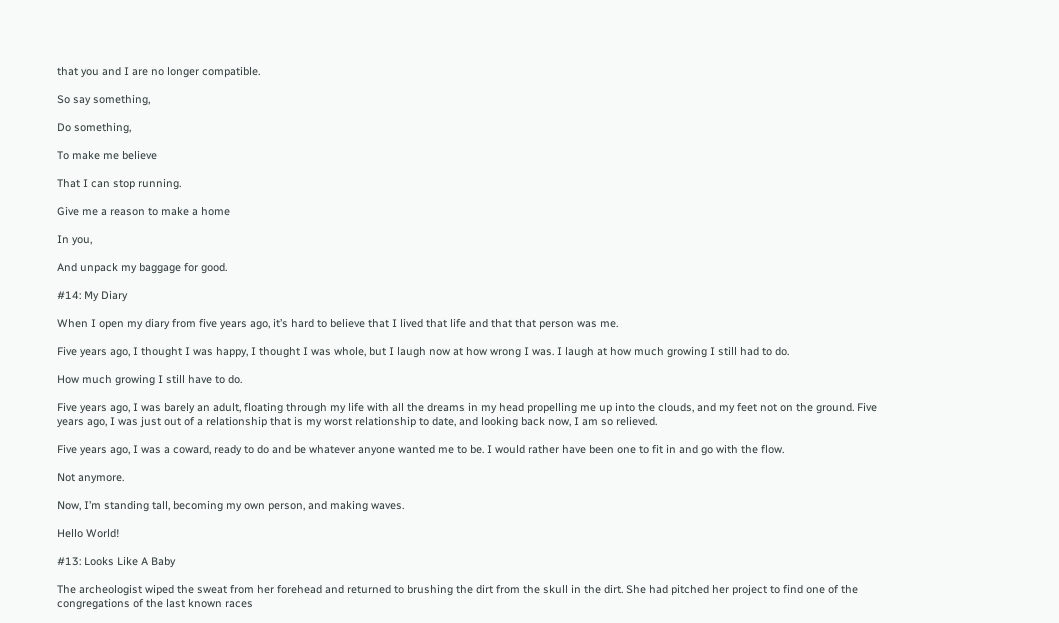that you and I are no longer compatible.

So say something,

Do something,

To make me believe

That I can stop running.

Give me a reason to make a home

In you,

And unpack my baggage for good.

#14: My Diary

When I open my diary from five years ago, it’s hard to believe that I lived that life and that that person was me.

Five years ago, I thought I was happy, I thought I was whole, but I laugh now at how wrong I was. I laugh at how much growing I still had to do.

How much growing I still have to do.

Five years ago, I was barely an adult, floating through my life with all the dreams in my head propelling me up into the clouds, and my feet not on the ground. Five years ago, I was just out of a relationship that is my worst relationship to date, and looking back now, I am so relieved.

Five years ago, I was a coward, ready to do and be whatever anyone wanted me to be. I would rather have been one to fit in and go with the flow.

Not anymore.

Now, I’m standing tall, becoming my own person, and making waves.

Hello World!

#13: Looks Like A Baby

The archeologist wiped the sweat from her forehead and returned to brushing the dirt from the skull in the dirt. She had pitched her project to find one of the congregations of the last known races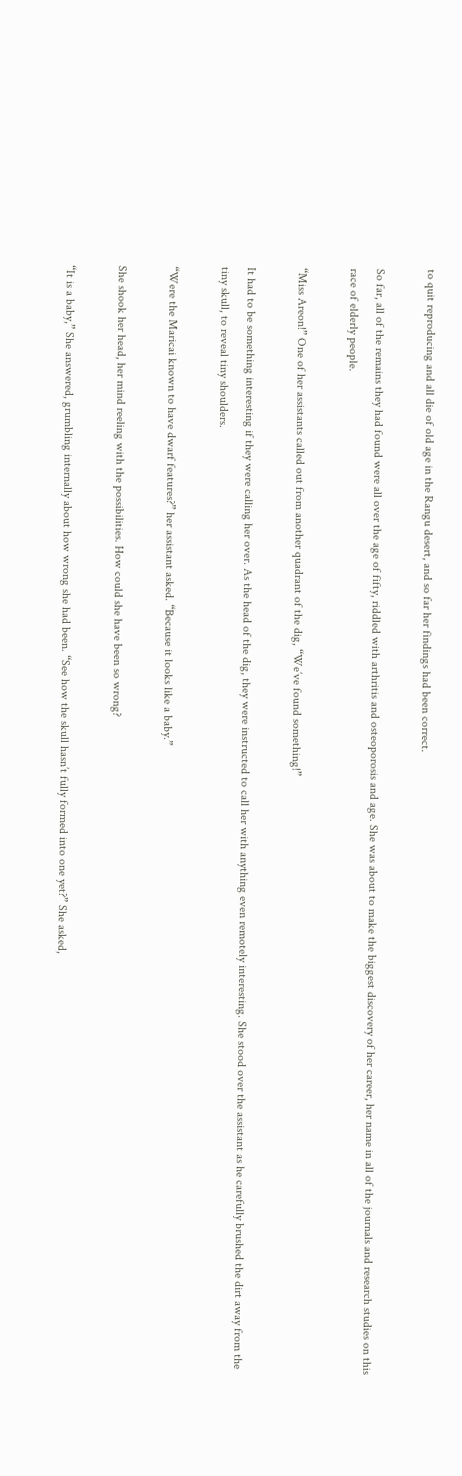to quit reproducing and all die of old age in the Rangu desert, and so far her findings had been correct.

So far, all of the remains they had found were all over the age of fifty, riddled with arthritis and osteoporosis and age. She was about to make the biggest discovery of her career, her name in all of the journals and research studies on this race of elderly people.

“Miss Areon!” One of her assistants called out from another quadrant of the dig, “We’ve found something!”

It had to be something interesting if they were calling her over. As the head of the dig, they were instructed to call her with anything even remotely interesting. She stood over the assistant as he carefully brushed the dirt away from the tiny skull, to reveal tiny shoulders.

“Were the Maricai known to have dwarf features?” her assistant asked. “Because it looks like a baby.”

She shook her head, her mind reeling with the possibilities. How could she have been so wrong?

“It is a baby,” She answered, grumbling internally about how wrong she had been. “See how the skull hasn’t fully formed into one yet?” She asked,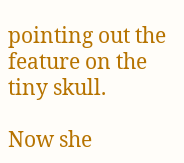pointing out the feature on the tiny skull.

Now she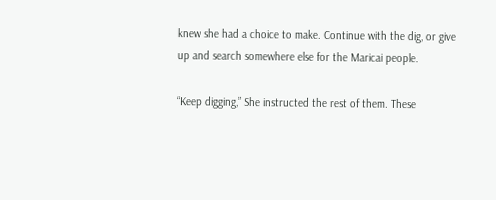knew she had a choice to make. Continue with the dig, or give up and search somewhere else for the Maricai people.

“Keep digging,” She instructed the rest of them. These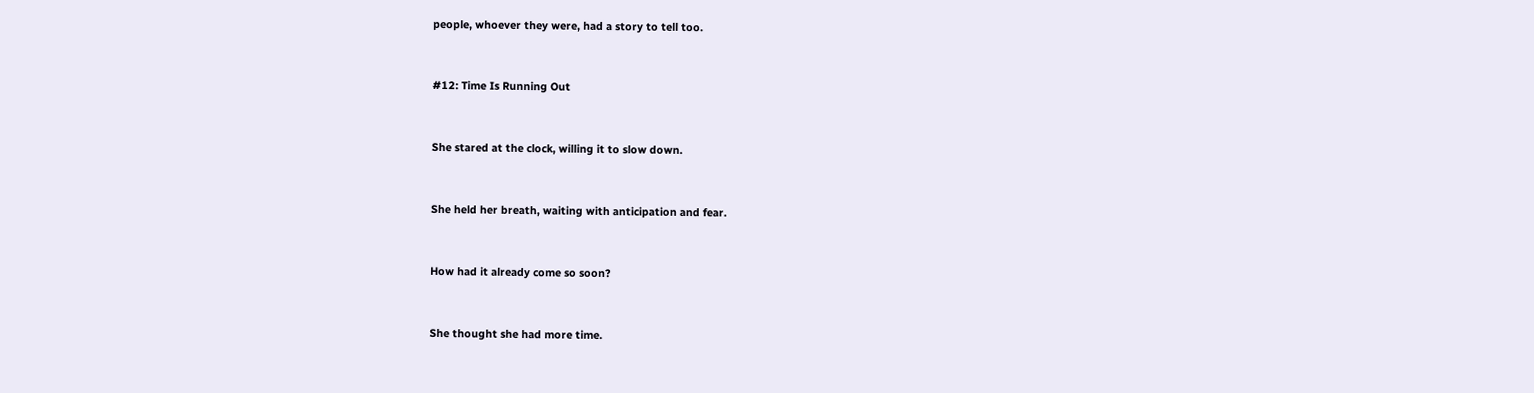people, whoever they were, had a story to tell too.


#12: Time Is Running Out


She stared at the clock, willing it to slow down.


She held her breath, waiting with anticipation and fear.


How had it already come so soon?


She thought she had more time.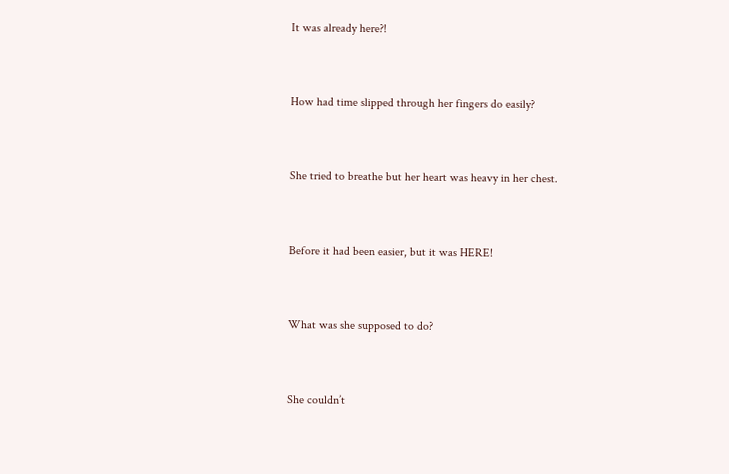It was already here?!


How had time slipped through her fingers do easily?


She tried to breathe but her heart was heavy in her chest.


Before it had been easier, but it was HERE!


What was she supposed to do?


She couldn’t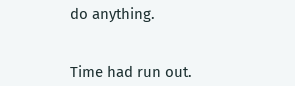do anything.


Time had run out.